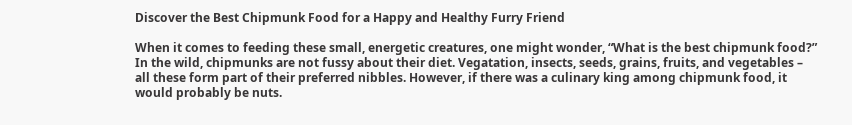Discover the Best Chipmunk Food for a Happy and Healthy Furry Friend

When it comes to feeding these small, energetic creatures, one might wonder, “What is the best chipmunk food?” In the wild, chipmunks are not fussy about their diet. Vegatation, insects, seeds, grains, fruits, and vegetables – all these form part of their preferred nibbles. However, if there was a culinary king among chipmunk food, it would probably be nuts.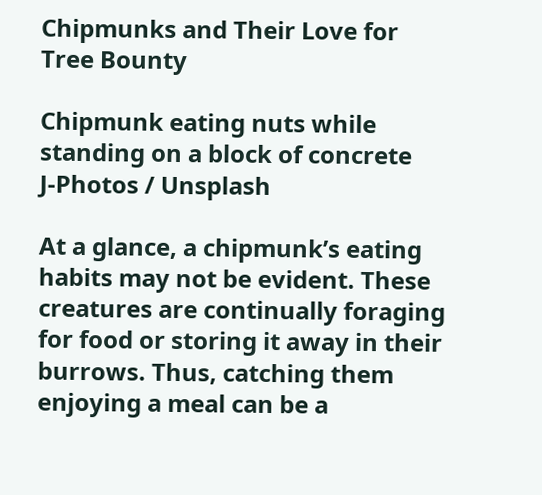Chipmunks and Their Love for Tree Bounty

Chipmunk eating nuts while standing on a block of concrete
J-Photos / Unsplash

At a glance, a chipmunk’s eating habits may not be evident. These creatures are continually foraging for food or storing it away in their burrows. Thus, catching them enjoying a meal can be a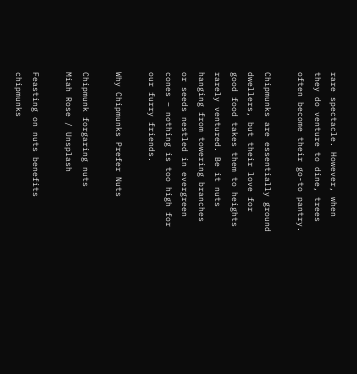rare spectacle. However, when they do venture to dine, trees often become their go-to pantry.

Chipmunks are essentially ground dwellers, but their love for good food takes them to heights rarely ventured. Be it nuts hanging from towering branches or seeds nestled in evergreen cones – nothing is too high for our furry friends.

Why Chipmunks Prefer Nuts

Chipmunk forgaring nuts
Miah Rose / Unsplash

Feasting on nuts benefits chipmunks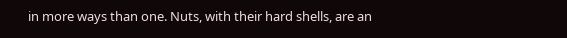in more ways than one. Nuts, with their hard shells, are an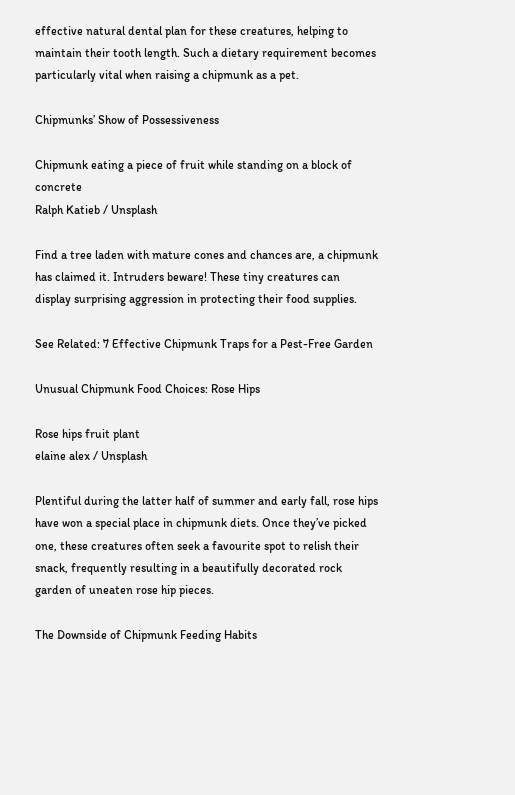effective natural dental plan for these creatures, helping to maintain their tooth length. Such a dietary requirement becomes particularly vital when raising a chipmunk as a pet.

Chipmunks’ Show of Possessiveness

Chipmunk eating a piece of fruit while standing on a block of concrete
Ralph Katieb / Unsplash

Find a tree laden with mature cones and chances are, a chipmunk has claimed it. Intruders beware! These tiny creatures can display surprising aggression in protecting their food supplies.

See Related: 7 Effective Chipmunk Traps for a Pest-Free Garden

Unusual Chipmunk Food Choices: Rose Hips

Rose hips fruit plant
elaine alex / Unsplash

Plentiful during the latter half of summer and early fall, rose hips have won a special place in chipmunk diets. Once they’ve picked one, these creatures often seek a favourite spot to relish their snack, frequently resulting in a beautifully decorated rock garden of uneaten rose hip pieces.

The Downside of Chipmunk Feeding Habits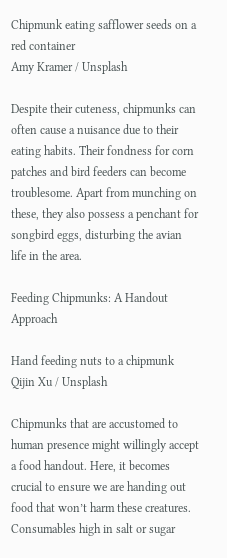Chipmunk eating safflower seeds on a red container
Amy Kramer / Unsplash

Despite their cuteness, chipmunks can often cause a nuisance due to their eating habits. Their fondness for corn patches and bird feeders can become troublesome. Apart from munching on these, they also possess a penchant for songbird eggs, disturbing the avian life in the area.

Feeding Chipmunks: A Handout Approach

Hand feeding nuts to a chipmunk
Qijin Xu / Unsplash

Chipmunks that are accustomed to human presence might willingly accept a food handout. Here, it becomes crucial to ensure we are handing out food that won’t harm these creatures. Consumables high in salt or sugar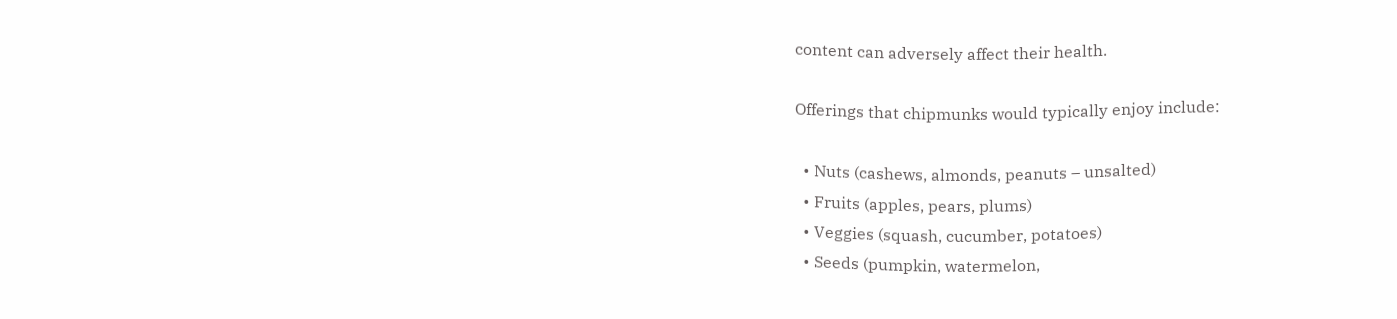content can adversely affect their health.

Offerings that chipmunks would typically enjoy include:

  • Nuts (cashews, almonds, peanuts – unsalted)
  • Fruits (apples, pears, plums)
  • Veggies (squash, cucumber, potatoes)
  • Seeds (pumpkin, watermelon,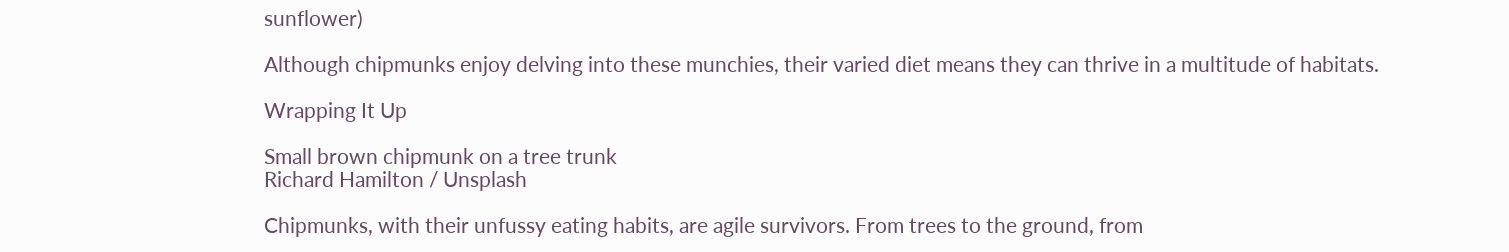sunflower)

Although chipmunks enjoy delving into these munchies, their varied diet means they can thrive in a multitude of habitats.

Wrapping It Up

Small brown chipmunk on a tree trunk
Richard Hamilton / Unsplash

Chipmunks, with their unfussy eating habits, are agile survivors. From trees to the ground, from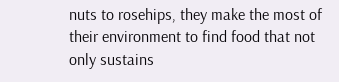nuts to rosehips, they make the most of their environment to find food that not only sustains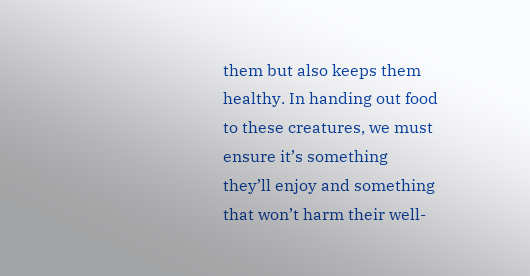them but also keeps them healthy. In handing out food to these creatures, we must ensure it’s something they’ll enjoy and something that won’t harm their well-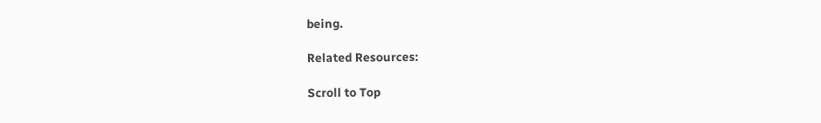being.

Related Resources:

Scroll to Top